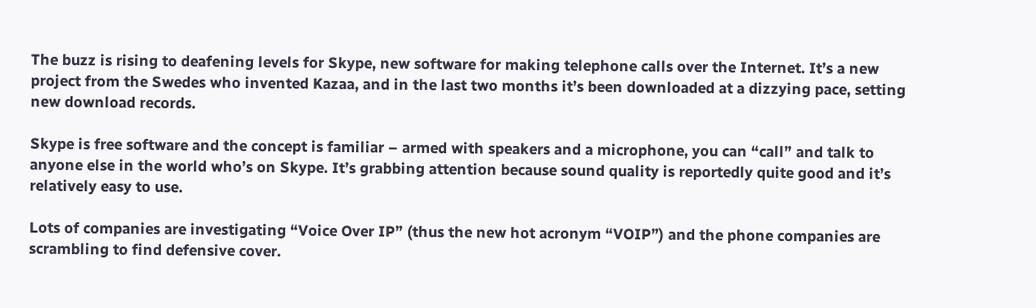The buzz is rising to deafening levels for Skype, new software for making telephone calls over the Internet. It’s a new project from the Swedes who invented Kazaa, and in the last two months it’s been downloaded at a dizzying pace, setting new download records.

Skype is free software and the concept is familiar – armed with speakers and a microphone, you can “call” and talk to anyone else in the world who’s on Skype. It’s grabbing attention because sound quality is reportedly quite good and it’s relatively easy to use.

Lots of companies are investigating “Voice Over IP” (thus the new hot acronym “VOIP”) and the phone companies are scrambling to find defensive cover.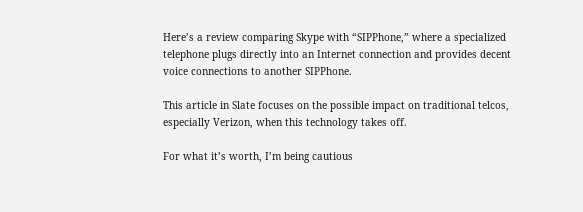Here’s a review comparing Skype with “SIPPhone,” where a specialized telephone plugs directly into an Internet connection and provides decent voice connections to another SIPPhone.

This article in Slate focuses on the possible impact on traditional telcos, especially Verizon, when this technology takes off.

For what it’s worth, I’m being cautious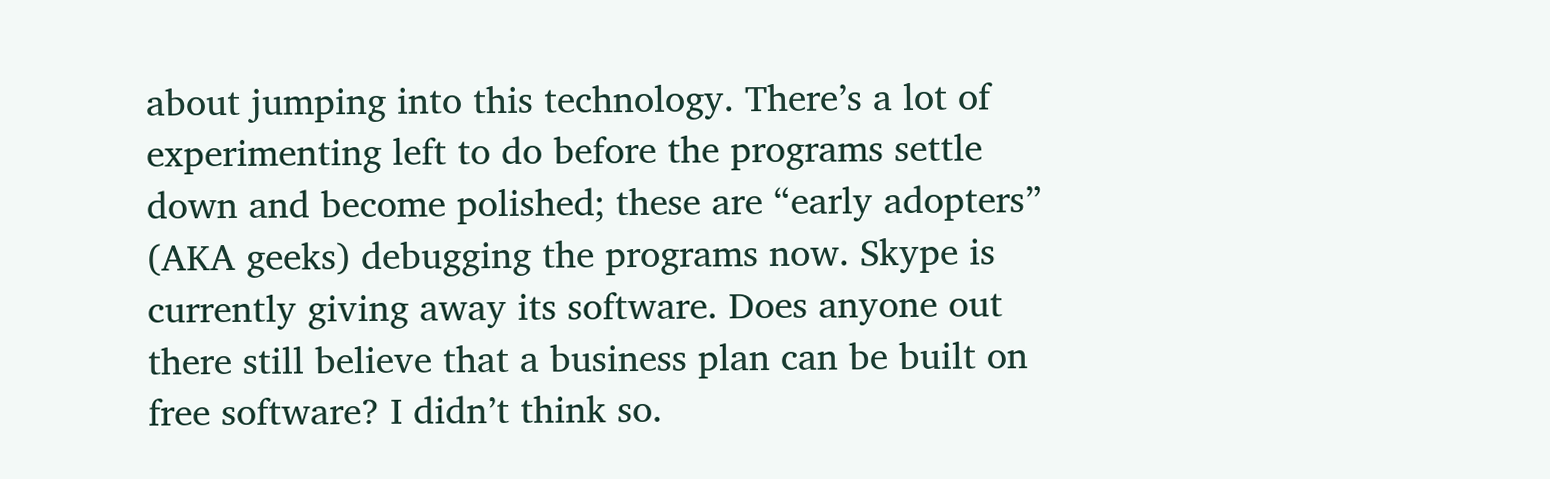about jumping into this technology. There’s a lot of experimenting left to do before the programs settle down and become polished; these are “early adopters” (AKA geeks) debugging the programs now. Skype is currently giving away its software. Does anyone out there still believe that a business plan can be built on free software? I didn’t think so.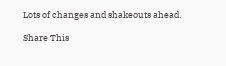Lots of changes and shakeouts ahead.

Share This